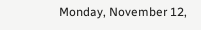Monday, November 12,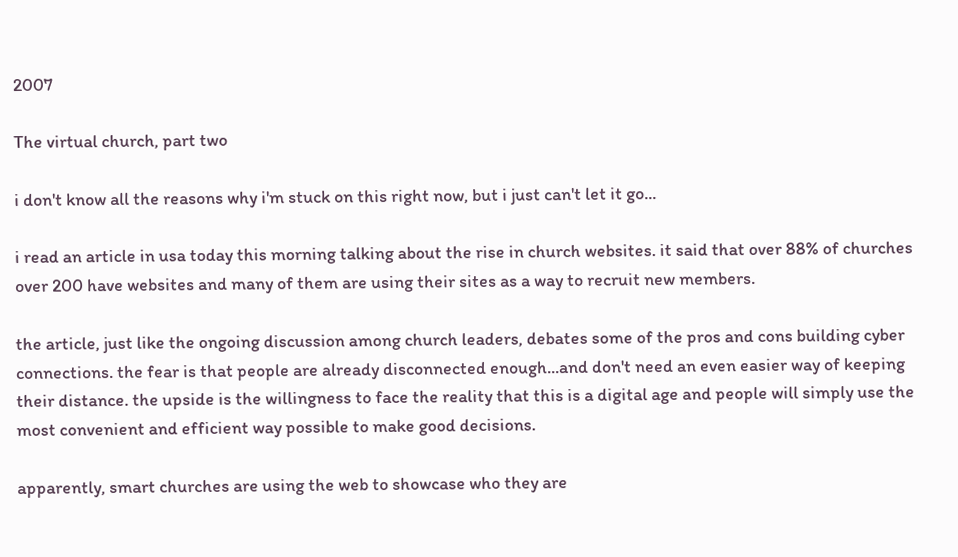2007

The virtual church, part two

i don't know all the reasons why i'm stuck on this right now, but i just can't let it go...

i read an article in usa today this morning talking about the rise in church websites. it said that over 88% of churches over 200 have websites and many of them are using their sites as a way to recruit new members.

the article, just like the ongoing discussion among church leaders, debates some of the pros and cons building cyber connections. the fear is that people are already disconnected enough...and don't need an even easier way of keeping their distance. the upside is the willingness to face the reality that this is a digital age and people will simply use the most convenient and efficient way possible to make good decisions.

apparently, smart churches are using the web to showcase who they are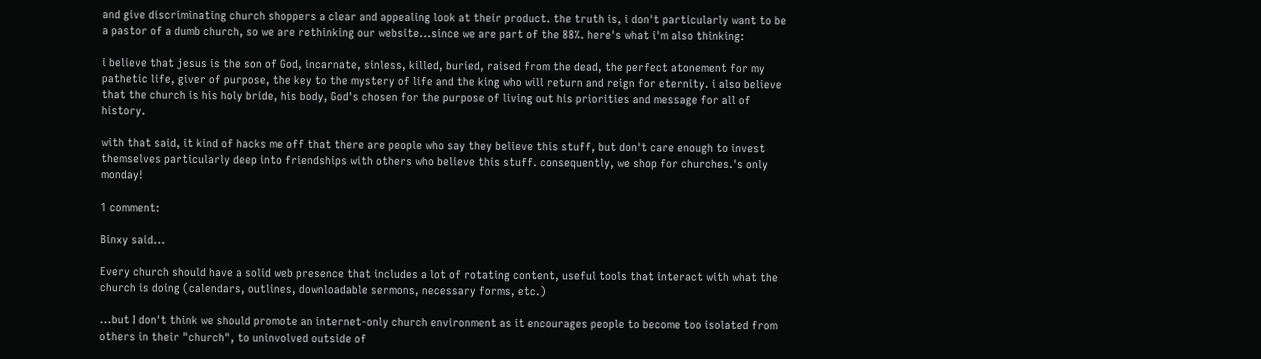and give discriminating church shoppers a clear and appealing look at their product. the truth is, i don't particularly want to be a pastor of a dumb church, so we are rethinking our website...since we are part of the 88%. here's what i'm also thinking:

i believe that jesus is the son of God, incarnate, sinless, killed, buried, raised from the dead, the perfect atonement for my pathetic life, giver of purpose, the key to the mystery of life and the king who will return and reign for eternity. i also believe that the church is his holy bride, his body, God's chosen for the purpose of living out his priorities and message for all of history.

with that said, it kind of hacks me off that there are people who say they believe this stuff, but don't care enough to invest themselves particularly deep into friendships with others who believe this stuff. consequently, we shop for churches.'s only monday!

1 comment:

Binxy said...

Every church should have a solid web presence that includes a lot of rotating content, useful tools that interact with what the church is doing (calendars, outlines, downloadable sermons, necessary forms, etc.)

...but I don't think we should promote an internet-only church environment as it encourages people to become too isolated from others in their "church", to uninvolved outside of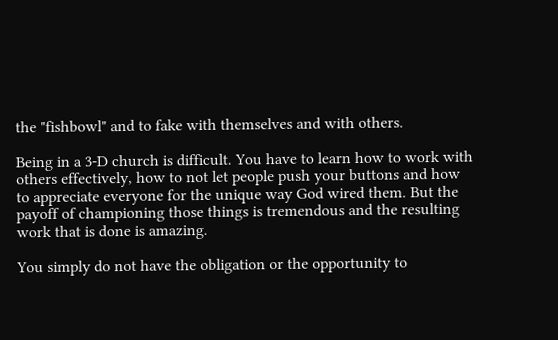the "fishbowl" and to fake with themselves and with others.

Being in a 3-D church is difficult. You have to learn how to work with others effectively, how to not let people push your buttons and how to appreciate everyone for the unique way God wired them. But the payoff of championing those things is tremendous and the resulting work that is done is amazing.

You simply do not have the obligation or the opportunity to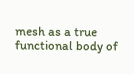mesh as a true functional body of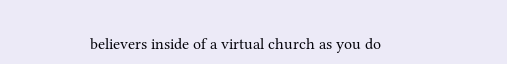believers inside of a virtual church as you do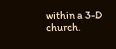within a 3-D church.